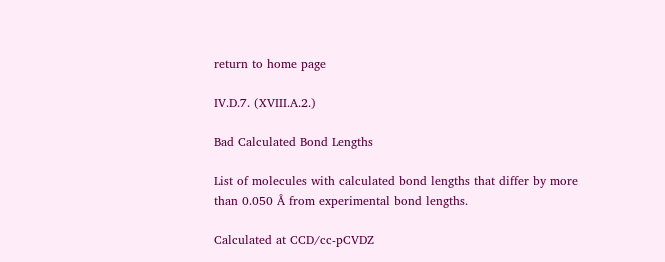return to home page

IV.D.7. (XVIII.A.2.)

Bad Calculated Bond Lengths

List of molecules with calculated bond lengths that differ by more than 0.050 Å from experimental bond lengths.

Calculated at CCD/cc-pCVDZ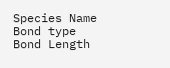Species Name Bond type Bond Length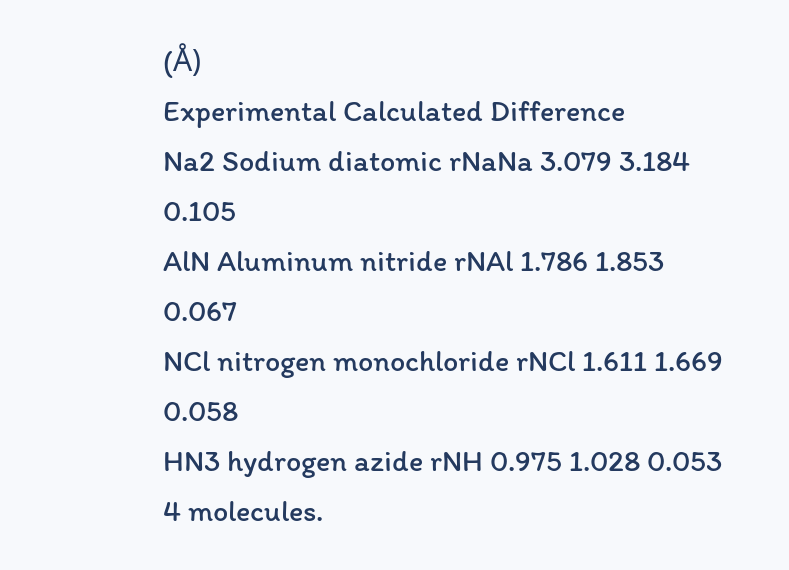(Å)
Experimental Calculated Difference
Na2 Sodium diatomic rNaNa 3.079 3.184 0.105
AlN Aluminum nitride rNAl 1.786 1.853 0.067
NCl nitrogen monochloride rNCl 1.611 1.669 0.058
HN3 hydrogen azide rNH 0.975 1.028 0.053
4 molecules.